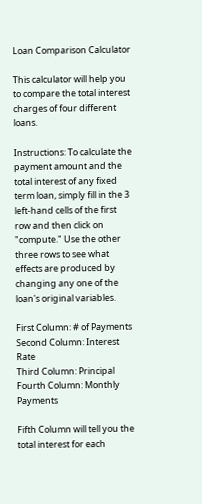Loan Comparison Calculator

This calculator will help you to compare the total interest charges of four different loans.

Instructions: To calculate the payment amount and the total interest of any fixed term loan, simply fill in the 3 left-hand cells of the first row and then click on "compute." Use the other three rows to see what effects are produced by changing any one of the loan's original variables.

First Column: # of Payments
Second Column: Interest Rate
Third Column: Principal
Fourth Column: Monthly Payments

Fifth Column will tell you the total interest for each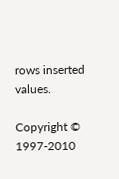rows inserted values.

Copyright © 1997-2010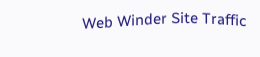Web Winder Site Traffic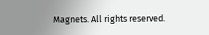Magnets. All rights reserved.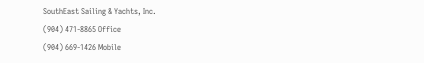SouthEast Sailing & Yachts, Inc.
(904) 471-8865 Office
(904) 669-1426 Mobile